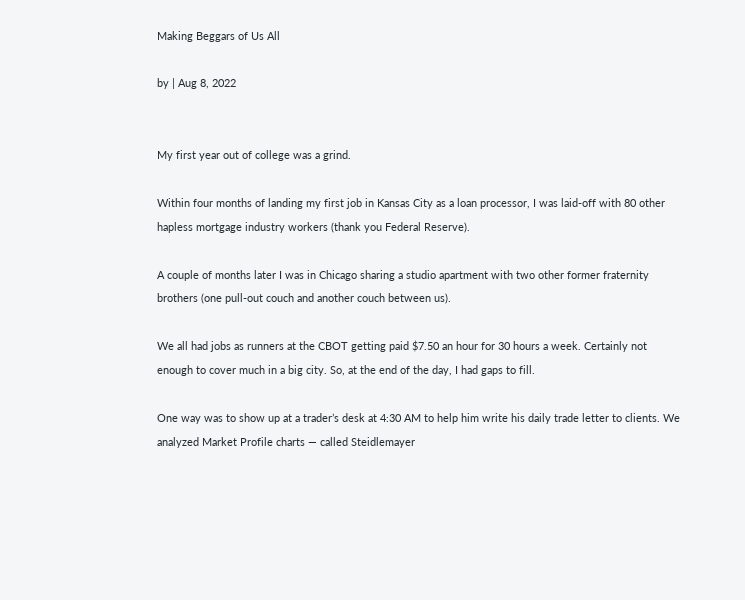Making Beggars of Us All

by | Aug 8, 2022


My first year out of college was a grind.

Within four months of landing my first job in Kansas City as a loan processor, I was laid-off with 80 other hapless mortgage industry workers (thank you Federal Reserve).

A couple of months later I was in Chicago sharing a studio apartment with two other former fraternity brothers (one pull-out couch and another couch between us).

We all had jobs as runners at the CBOT getting paid $7.50 an hour for 30 hours a week. Certainly not enough to cover much in a big city. So, at the end of the day, I had gaps to fill.

One way was to show up at a trader’s desk at 4:30 AM to help him write his daily trade letter to clients. We analyzed Market Profile charts — called Steidlemayer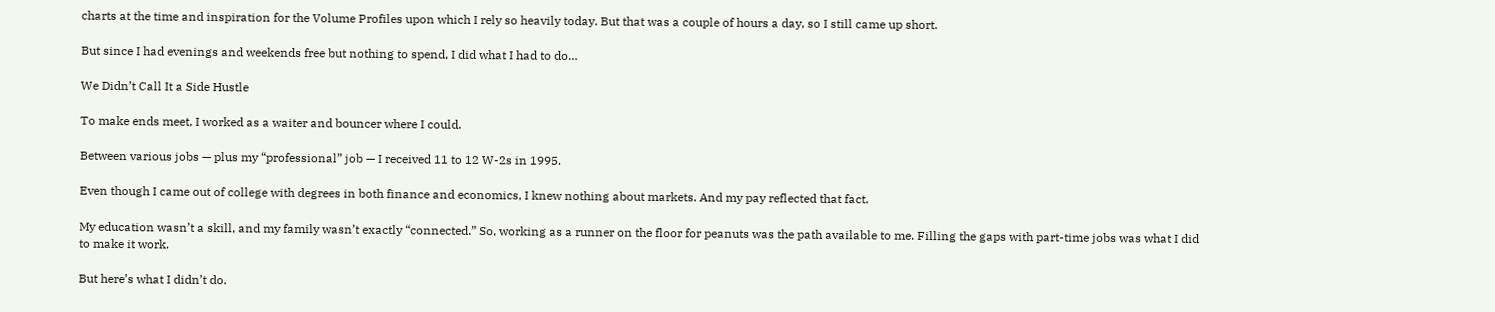charts at the time and inspiration for the Volume Profiles upon which I rely so heavily today. But that was a couple of hours a day, so I still came up short.

But since I had evenings and weekends free but nothing to spend, I did what I had to do…

We Didn’t Call It a Side Hustle

To make ends meet, I worked as a waiter and bouncer where I could.

Between various jobs — plus my “professional” job — I received 11 to 12 W-2s in 1995.

Even though I came out of college with degrees in both finance and economics, I knew nothing about markets. And my pay reflected that fact.

My education wasn’t a skill, and my family wasn’t exactly “connected.” So, working as a runner on the floor for peanuts was the path available to me. Filling the gaps with part-time jobs was what I did to make it work.

But here’s what I didn’t do.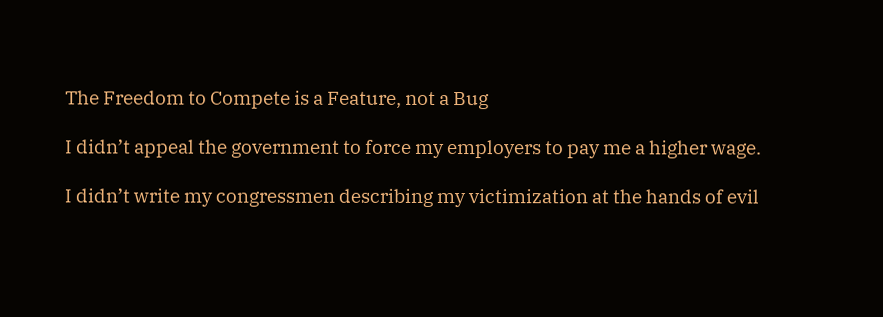The Freedom to Compete is a Feature, not a Bug

I didn’t appeal the government to force my employers to pay me a higher wage.

I didn’t write my congressmen describing my victimization at the hands of evil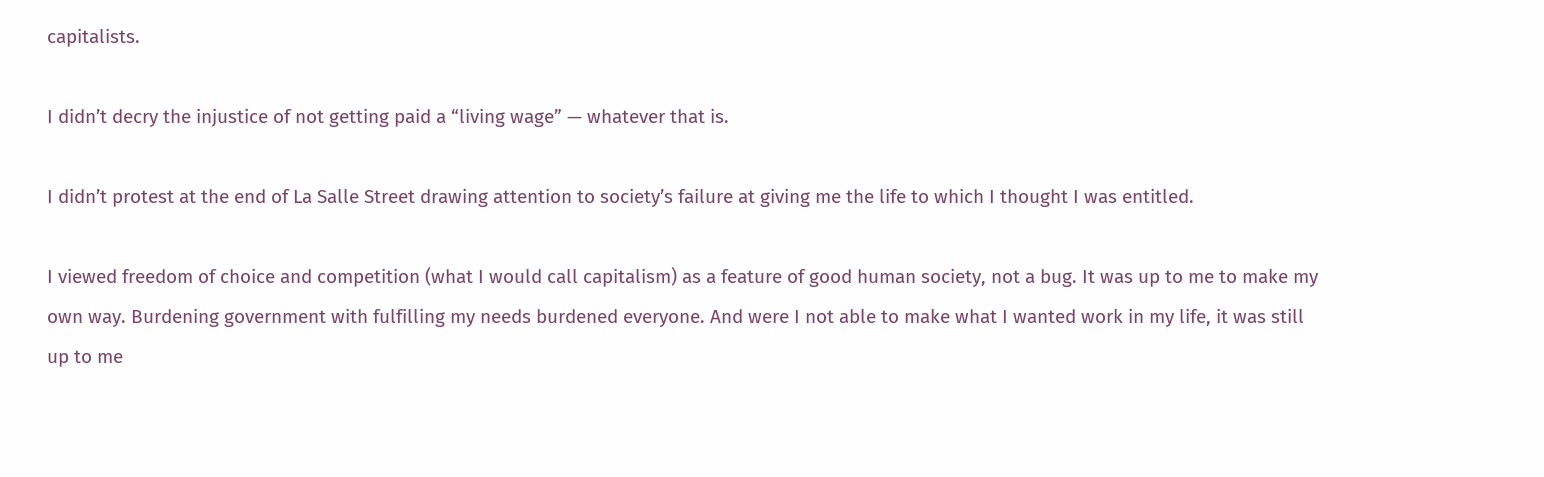capitalists.

I didn’t decry the injustice of not getting paid a “living wage” — whatever that is.

I didn’t protest at the end of La Salle Street drawing attention to society’s failure at giving me the life to which I thought I was entitled.

I viewed freedom of choice and competition (what I would call capitalism) as a feature of good human society, not a bug. It was up to me to make my own way. Burdening government with fulfilling my needs burdened everyone. And were I not able to make what I wanted work in my life, it was still up to me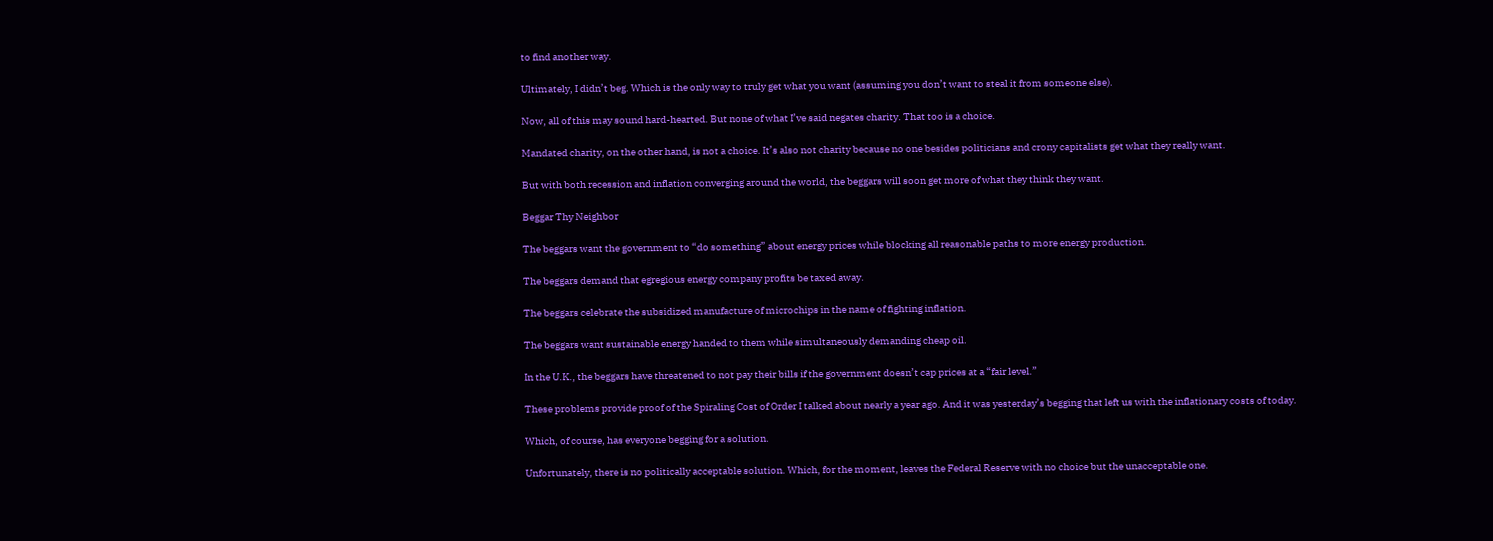to find another way.

Ultimately, I didn’t beg. Which is the only way to truly get what you want (assuming you don’t want to steal it from someone else).

Now, all of this may sound hard-hearted. But none of what I’ve said negates charity. That too is a choice.

Mandated charity, on the other hand, is not a choice. It’s also not charity because no one besides politicians and crony capitalists get what they really want.

But with both recession and inflation converging around the world, the beggars will soon get more of what they think they want.

Beggar Thy Neighbor

The beggars want the government to “do something” about energy prices while blocking all reasonable paths to more energy production.

The beggars demand that egregious energy company profits be taxed away.

The beggars celebrate the subsidized manufacture of microchips in the name of fighting inflation.

The beggars want sustainable energy handed to them while simultaneously demanding cheap oil.

In the U.K., the beggars have threatened to not pay their bills if the government doesn’t cap prices at a “fair level.”

These problems provide proof of the Spiraling Cost of Order I talked about nearly a year ago. And it was yesterday’s begging that left us with the inflationary costs of today.

Which, of course, has everyone begging for a solution.

Unfortunately, there is no politically acceptable solution. Which, for the moment, leaves the Federal Reserve with no choice but the unacceptable one.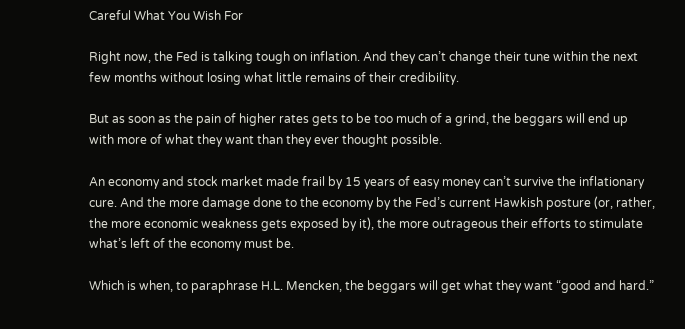Careful What You Wish For

Right now, the Fed is talking tough on inflation. And they can’t change their tune within the next few months without losing what little remains of their credibility.

But as soon as the pain of higher rates gets to be too much of a grind, the beggars will end up with more of what they want than they ever thought possible.

An economy and stock market made frail by 15 years of easy money can’t survive the inflationary cure. And the more damage done to the economy by the Fed’s current Hawkish posture (or, rather, the more economic weakness gets exposed by it), the more outrageous their efforts to stimulate what’s left of the economy must be.

Which is when, to paraphrase H.L. Mencken, the beggars will get what they want “good and hard.”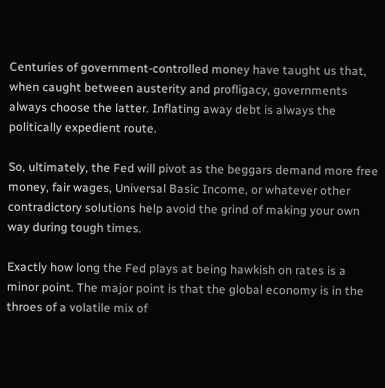Centuries of government-controlled money have taught us that, when caught between austerity and profligacy, governments always choose the latter. Inflating away debt is always the politically expedient route.

So, ultimately, the Fed will pivot as the beggars demand more free money, fair wages, Universal Basic Income, or whatever other contradictory solutions help avoid the grind of making your own way during tough times.

Exactly how long the Fed plays at being hawkish on rates is a minor point. The major point is that the global economy is in the throes of a volatile mix of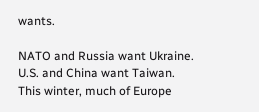wants.

NATO and Russia want Ukraine. U.S. and China want Taiwan. This winter, much of Europe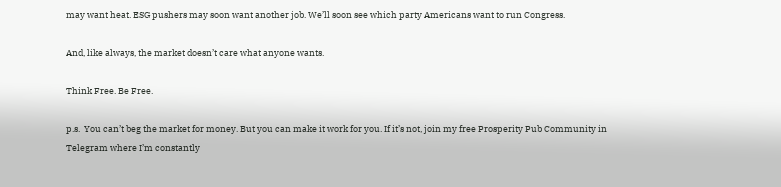may want heat. ESG pushers may soon want another job. We’ll soon see which party Americans want to run Congress.

And, like always, the market doesn’t care what anyone wants.

Think Free. Be Free.

p.s.  You can’t beg the market for money. But you can make it work for you. If it’s not, join my free Prosperity Pub Community in Telegram where I’m constantly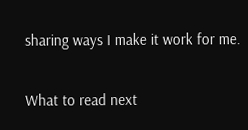sharing ways I make it work for me.

What to read next